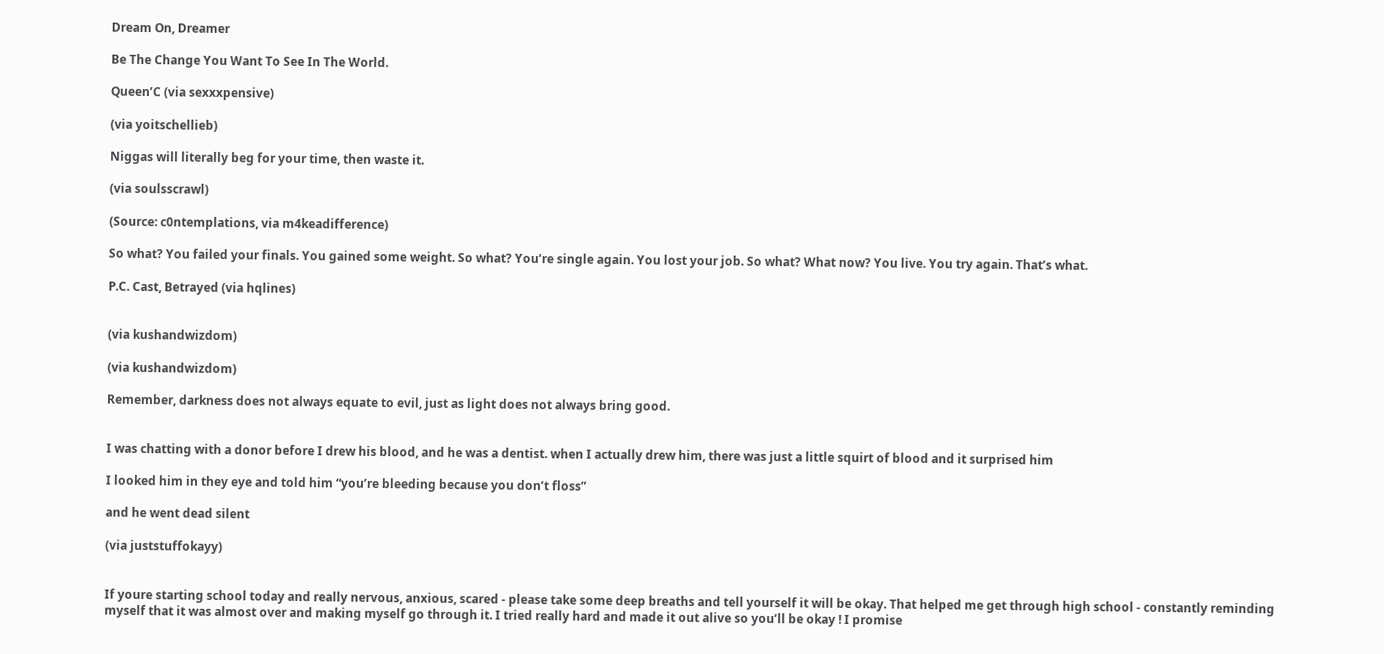Dream On, Dreamer

Be The Change You Want To See In The World.

Queen’C (via sexxxpensive)

(via yoitschellieb)

Niggas will literally beg for your time, then waste it.

(via soulsscrawl)

(Source: c0ntemplations, via m4keadifference)

So what? You failed your finals. You gained some weight. So what? You’re single again. You lost your job. So what? What now? You live. You try again. That’s what.

P.C. Cast, Betrayed (via hqlines)


(via kushandwizdom)

(via kushandwizdom)

Remember, darkness does not always equate to evil, just as light does not always bring good.


I was chatting with a donor before I drew his blood, and he was a dentist. when I actually drew him, there was just a little squirt of blood and it surprised him

I looked him in they eye and told him “you’re bleeding because you don’t floss”

and he went dead silent

(via juststuffokayy)


If youre starting school today and really nervous, anxious, scared - please take some deep breaths and tell yourself it will be okay. That helped me get through high school - constantly reminding myself that it was almost over and making myself go through it. I tried really hard and made it out alive so you’ll be okay ! I promise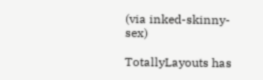(via inked-skinny-sex)

TotallyLayouts has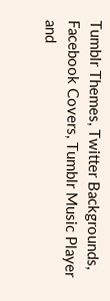Tumblr Themes, Twitter Backgrounds, Facebook Covers, Tumblr Music Player and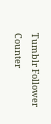Tumblr Follower Counter